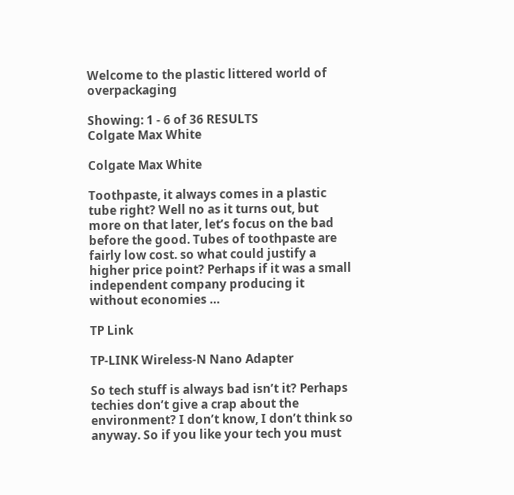Welcome to the plastic littered world of overpackaging

Showing: 1 - 6 of 36 RESULTS
Colgate Max White

Colgate Max White

Toothpaste, it always comes in a plastic tube right? Well no as it turns out, but more on that later, let’s focus on the bad before the good. Tubes of toothpaste are fairly low cost. so what could justify a higher price point? Perhaps if it was a small independent company producing it without economies …

TP Link

TP-LINK Wireless-N Nano Adapter

So tech stuff is always bad isn’t it? Perhaps techies don’t give a crap about the environment? I don’t know, I don’t think so anyway. So if you like your tech you must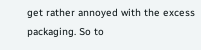get rather annoyed with the excess packaging. So to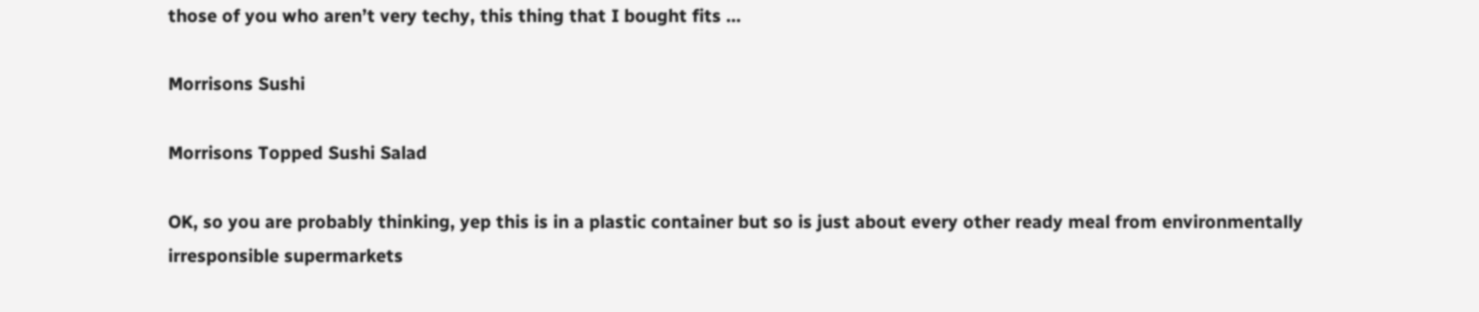those of you who aren’t very techy, this thing that I bought fits …

Morrisons Sushi

Morrisons Topped Sushi Salad

OK, so you are probably thinking, yep this is in a plastic container but so is just about every other ready meal from environmentally irresponsible supermarkets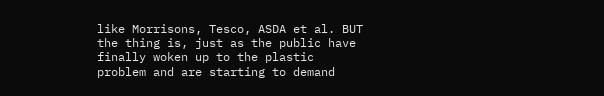like Morrisons, Tesco, ASDA et al. BUT the thing is, just as the public have finally woken up to the plastic problem and are starting to demand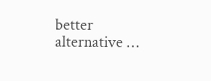better alternative …